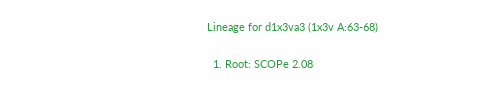Lineage for d1x3va3 (1x3v A:63-68)

  1. Root: SCOPe 2.08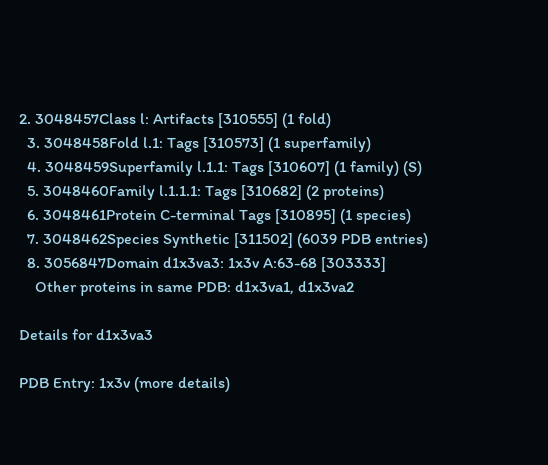2. 3048457Class l: Artifacts [310555] (1 fold)
  3. 3048458Fold l.1: Tags [310573] (1 superfamily)
  4. 3048459Superfamily l.1.1: Tags [310607] (1 family) (S)
  5. 3048460Family l.1.1.1: Tags [310682] (2 proteins)
  6. 3048461Protein C-terminal Tags [310895] (1 species)
  7. 3048462Species Synthetic [311502] (6039 PDB entries)
  8. 3056847Domain d1x3va3: 1x3v A:63-68 [303333]
    Other proteins in same PDB: d1x3va1, d1x3va2

Details for d1x3va3

PDB Entry: 1x3v (more details)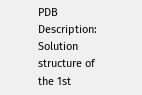PDB Description: Solution structure of the 1st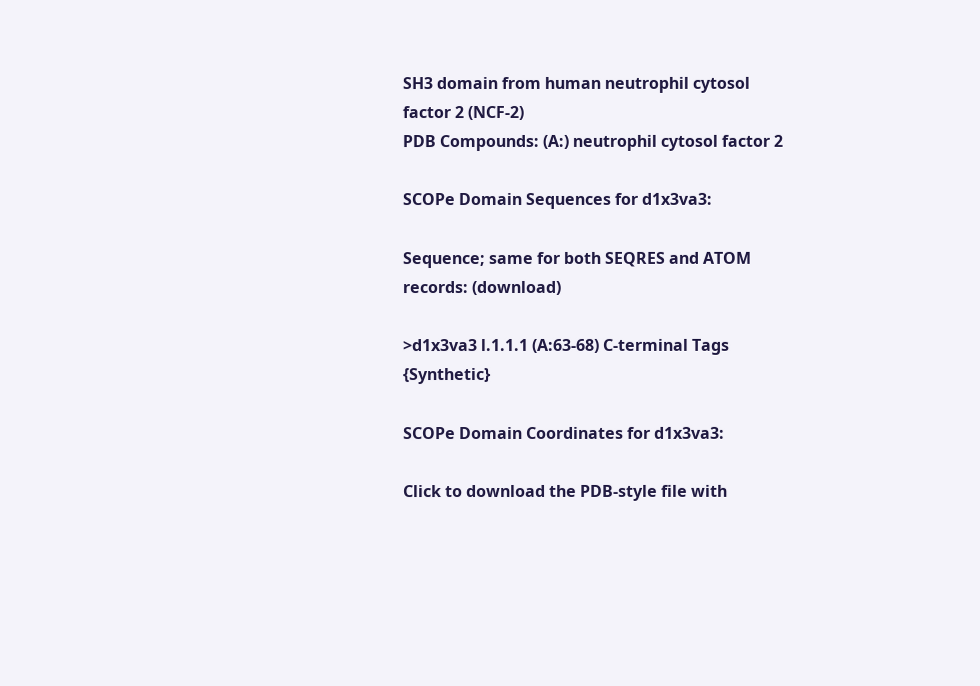SH3 domain from human neutrophil cytosol factor 2 (NCF-2)
PDB Compounds: (A:) neutrophil cytosol factor 2

SCOPe Domain Sequences for d1x3va3:

Sequence; same for both SEQRES and ATOM records: (download)

>d1x3va3 l.1.1.1 (A:63-68) C-terminal Tags {Synthetic}

SCOPe Domain Coordinates for d1x3va3:

Click to download the PDB-style file with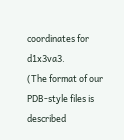coordinates for d1x3va3.
(The format of our PDB-style files is described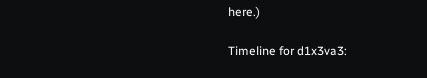here.)

Timeline for d1x3va3: